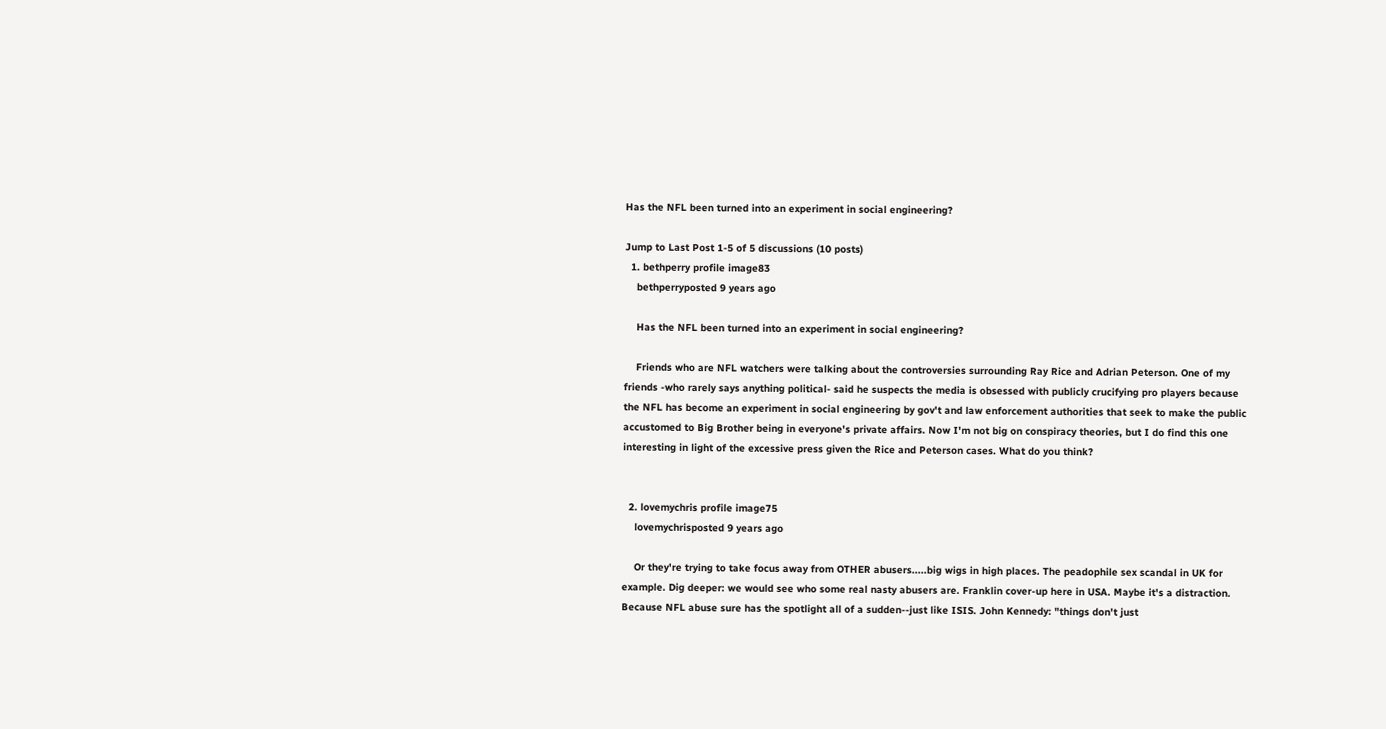Has the NFL been turned into an experiment in social engineering?

Jump to Last Post 1-5 of 5 discussions (10 posts)
  1. bethperry profile image83
    bethperryposted 9 years ago

    Has the NFL been turned into an experiment in social engineering?

    Friends who are NFL watchers were talking about the controversies surrounding Ray Rice and Adrian Peterson. One of my friends -who rarely says anything political- said he suspects the media is obsessed with publicly crucifying pro players because the NFL has become an experiment in social engineering by gov't and law enforcement authorities that seek to make the public accustomed to Big Brother being in everyone's private affairs. Now I'm not big on conspiracy theories, but I do find this one interesting in light of the excessive press given the Rice and Peterson cases. What do you think?


  2. lovemychris profile image75
    lovemychrisposted 9 years ago

    Or they're trying to take focus away from OTHER abusers.....big wigs in high places. The peadophile sex scandal in UK for example. Dig deeper: we would see who some real nasty abusers are. Franklin cover-up here in USA. Maybe it's a distraction. Because NFL abuse sure has the spotlight all of a sudden--just like ISIS. John Kennedy: "things don't just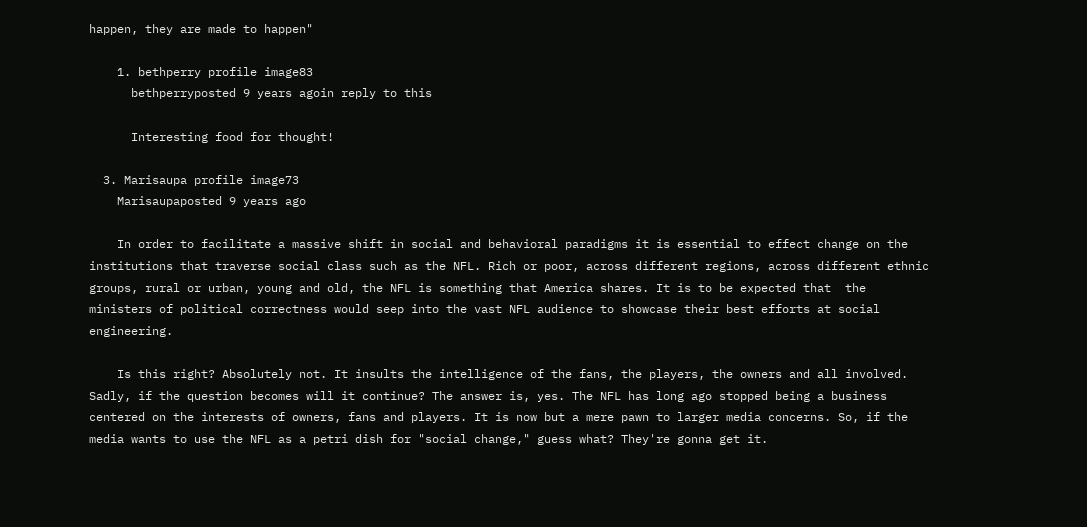happen, they are made to happen"

    1. bethperry profile image83
      bethperryposted 9 years agoin reply to this

      Interesting food for thought!

  3. Marisaupa profile image73
    Marisaupaposted 9 years ago

    In order to facilitate a massive shift in social and behavioral paradigms it is essential to effect change on the institutions that traverse social class such as the NFL. Rich or poor, across different regions, across different ethnic groups, rural or urban, young and old, the NFL is something that America shares. It is to be expected that  the ministers of political correctness would seep into the vast NFL audience to showcase their best efforts at social engineering.

    Is this right? Absolutely not. It insults the intelligence of the fans, the players, the owners and all involved. Sadly, if the question becomes will it continue? The answer is, yes. The NFL has long ago stopped being a business centered on the interests of owners, fans and players. It is now but a mere pawn to larger media concerns. So, if the media wants to use the NFL as a petri dish for "social change," guess what? They're gonna get it.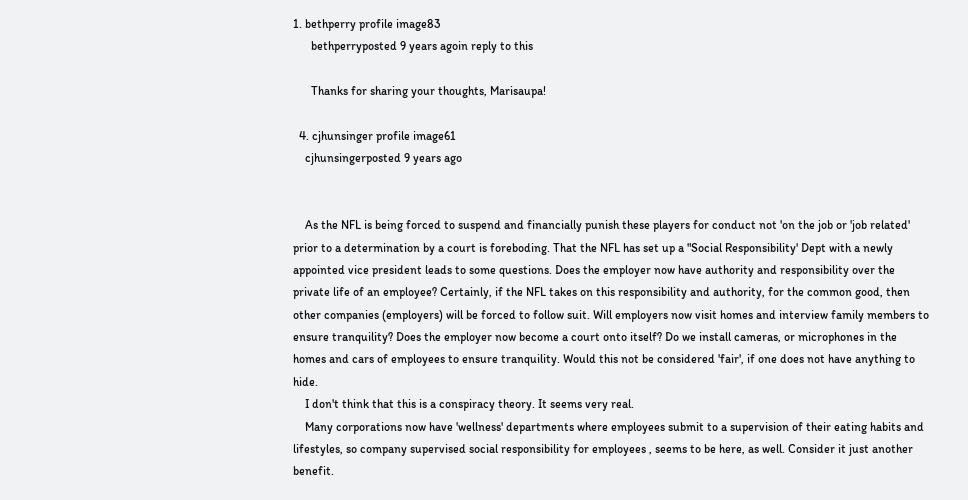1. bethperry profile image83
      bethperryposted 9 years agoin reply to this

      Thanks for sharing your thoughts, Marisaupa!

  4. cjhunsinger profile image61
    cjhunsingerposted 9 years ago


    As the NFL is being forced to suspend and financially punish these players for conduct not 'on the job or 'job related' prior to a determination by a court is foreboding. That the NFL has set up a "Social Responsibility' Dept with a newly appointed vice president leads to some questions. Does the employer now have authority and responsibility over the private life of an employee? Certainly, if the NFL takes on this responsibility and authority, for the common good, then other companies (employers) will be forced to follow suit. Will employers now visit homes and interview family members to ensure tranquility? Does the employer now become a court onto itself? Do we install cameras, or microphones in the homes and cars of employees to ensure tranquility. Would this not be considered 'fair', if one does not have anything to hide.
    I don't think that this is a conspiracy theory. It seems very real.
    Many corporations now have 'wellness' departments where employees submit to a supervision of their eating habits and lifestyles, so company supervised social responsibility for employees , seems to be here, as well. Consider it just another benefit.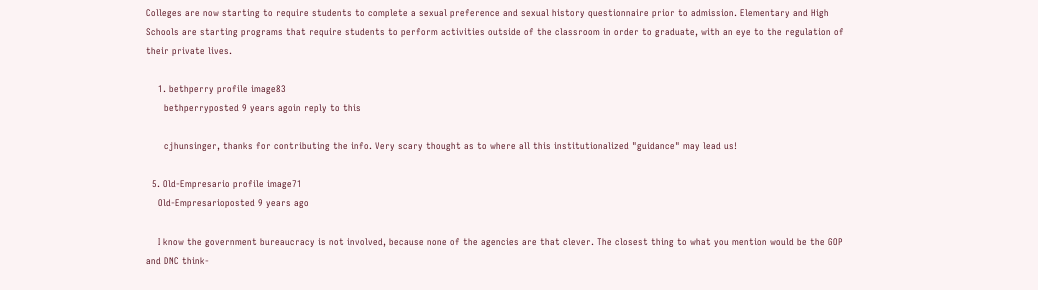Colleges are now starting to require students to complete a sexual preference and sexual history questionnaire prior to admission. Elementary and High Schools are starting programs that require students to perform activities outside of the classroom in order to graduate, with an eye to the regulation of their private lives.

    1. bethperry profile image83
      bethperryposted 9 years agoin reply to this

      cjhunsinger, thanks for contributing the info. Very scary thought as to where all this institutionalized "guidance" may lead us!

  5. Old-Empresario profile image71
    Old-Empresarioposted 9 years ago

    I know the government bureaucracy is not involved, because none of the agencies are that clever. The closest thing to what you mention would be the GOP and DNC think-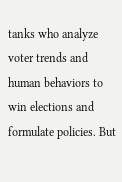tanks who analyze voter trends and human behaviors to win elections and formulate policies. But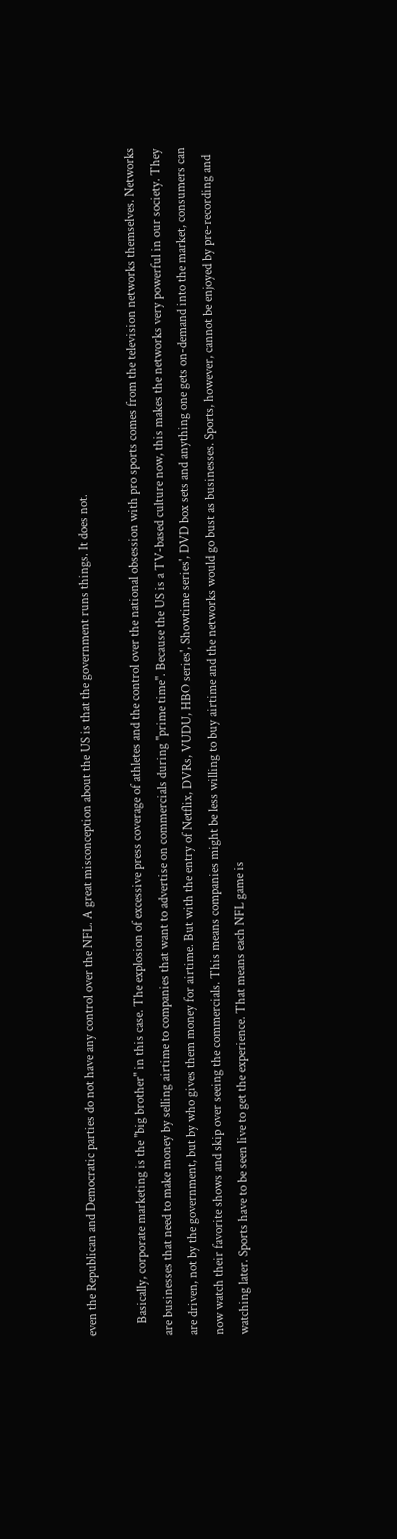even the Republican and Democratic parties do not have any control over the NFL. A great misconception about the US is that the government runs things. It does not.

    Basically, corporate marketing is the "big brother" in this case. The explosion of excessive press coverage of athletes and the control over the national obsession with pro sports comes from the television networks themselves. Networks are businesses that need to make money by selling airtime to companies that want to advertise on commercials during "prime time". Because the US is a TV-based culture now, this makes the networks very powerful in our society. They are driven, not by the government, but by who gives them money for airtime. But with the entry of Netflix, DVRs, VUDU, HBO series', Showtime series', DVD box sets and anything one gets on-demand into the market, consumers can now watch their favorite shows and skip over seeing the commercials. This means companies might be less willing to buy airtime and the networks would go bust as businesses. Sports, however, cannot be enjoyed by pre-recording and watching later. Sports have to be seen live to get the experience. That means each NFL game is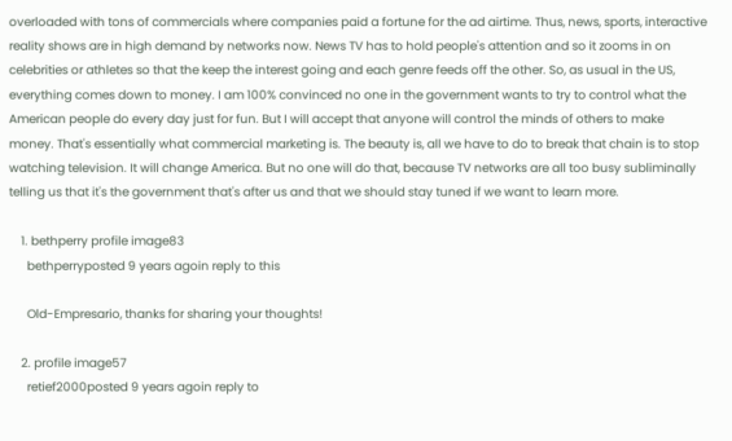overloaded with tons of commercials where companies paid a fortune for the ad airtime. Thus, news, sports, interactive reality shows are in high demand by networks now. News TV has to hold people's attention and so it zooms in on celebrities or athletes so that the keep the interest going and each genre feeds off the other. So, as usual in the US, everything comes down to money. I am 100% convinced no one in the government wants to try to control what the American people do every day just for fun. But I will accept that anyone will control the minds of others to make money. That's essentially what commercial marketing is. The beauty is, all we have to do to break that chain is to stop watching television. It will change America. But no one will do that, because TV networks are all too busy subliminally telling us that it's the government that's after us and that we should stay tuned if we want to learn more.

    1. bethperry profile image83
      bethperryposted 9 years agoin reply to this

      Old-Empresario, thanks for sharing your thoughts!

    2. profile image57
      retief2000posted 9 years agoin reply to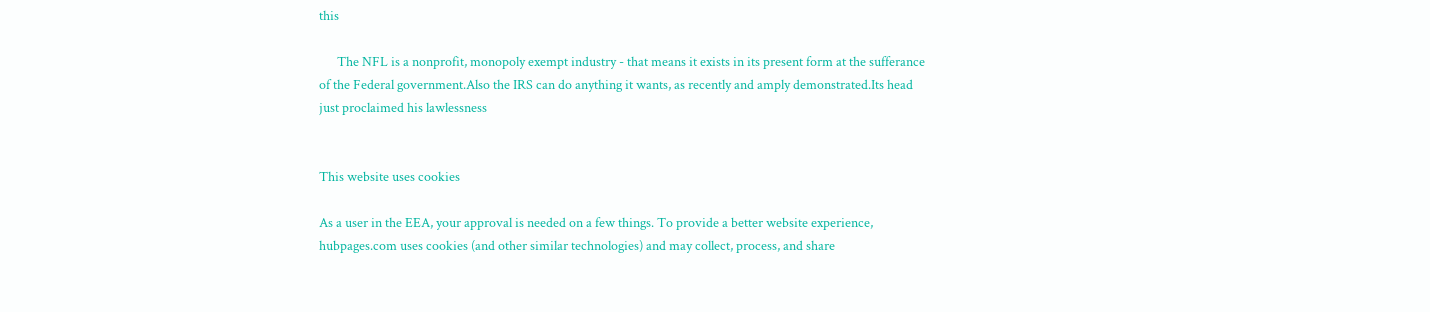this

      The NFL is a nonprofit, monopoly exempt industry - that means it exists in its present form at the sufferance of the Federal government.Also the IRS can do anything it wants, as recently and amply demonstrated.Its head just proclaimed his lawlessness


This website uses cookies

As a user in the EEA, your approval is needed on a few things. To provide a better website experience, hubpages.com uses cookies (and other similar technologies) and may collect, process, and share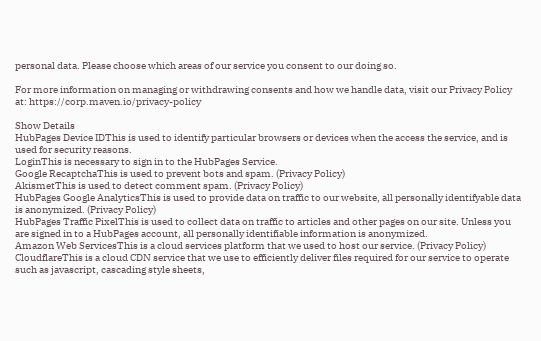personal data. Please choose which areas of our service you consent to our doing so.

For more information on managing or withdrawing consents and how we handle data, visit our Privacy Policy at: https://corp.maven.io/privacy-policy

Show Details
HubPages Device IDThis is used to identify particular browsers or devices when the access the service, and is used for security reasons.
LoginThis is necessary to sign in to the HubPages Service.
Google RecaptchaThis is used to prevent bots and spam. (Privacy Policy)
AkismetThis is used to detect comment spam. (Privacy Policy)
HubPages Google AnalyticsThis is used to provide data on traffic to our website, all personally identifyable data is anonymized. (Privacy Policy)
HubPages Traffic PixelThis is used to collect data on traffic to articles and other pages on our site. Unless you are signed in to a HubPages account, all personally identifiable information is anonymized.
Amazon Web ServicesThis is a cloud services platform that we used to host our service. (Privacy Policy)
CloudflareThis is a cloud CDN service that we use to efficiently deliver files required for our service to operate such as javascript, cascading style sheets,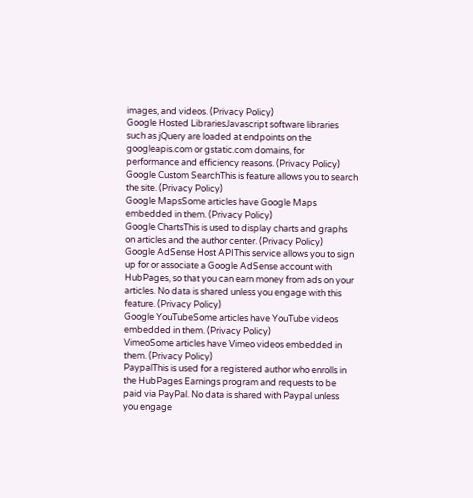images, and videos. (Privacy Policy)
Google Hosted LibrariesJavascript software libraries such as jQuery are loaded at endpoints on the googleapis.com or gstatic.com domains, for performance and efficiency reasons. (Privacy Policy)
Google Custom SearchThis is feature allows you to search the site. (Privacy Policy)
Google MapsSome articles have Google Maps embedded in them. (Privacy Policy)
Google ChartsThis is used to display charts and graphs on articles and the author center. (Privacy Policy)
Google AdSense Host APIThis service allows you to sign up for or associate a Google AdSense account with HubPages, so that you can earn money from ads on your articles. No data is shared unless you engage with this feature. (Privacy Policy)
Google YouTubeSome articles have YouTube videos embedded in them. (Privacy Policy)
VimeoSome articles have Vimeo videos embedded in them. (Privacy Policy)
PaypalThis is used for a registered author who enrolls in the HubPages Earnings program and requests to be paid via PayPal. No data is shared with Paypal unless you engage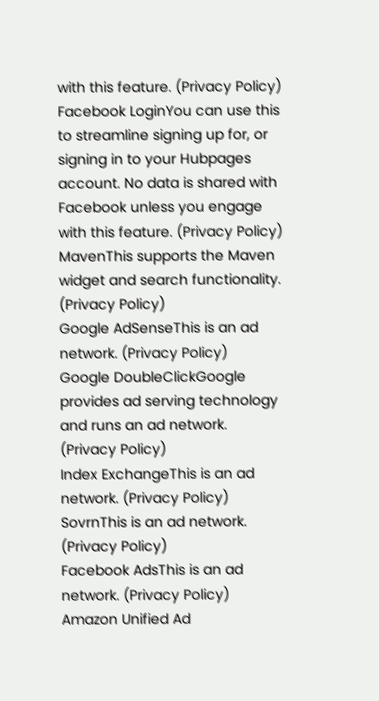with this feature. (Privacy Policy)
Facebook LoginYou can use this to streamline signing up for, or signing in to your Hubpages account. No data is shared with Facebook unless you engage with this feature. (Privacy Policy)
MavenThis supports the Maven widget and search functionality. (Privacy Policy)
Google AdSenseThis is an ad network. (Privacy Policy)
Google DoubleClickGoogle provides ad serving technology and runs an ad network. (Privacy Policy)
Index ExchangeThis is an ad network. (Privacy Policy)
SovrnThis is an ad network. (Privacy Policy)
Facebook AdsThis is an ad network. (Privacy Policy)
Amazon Unified Ad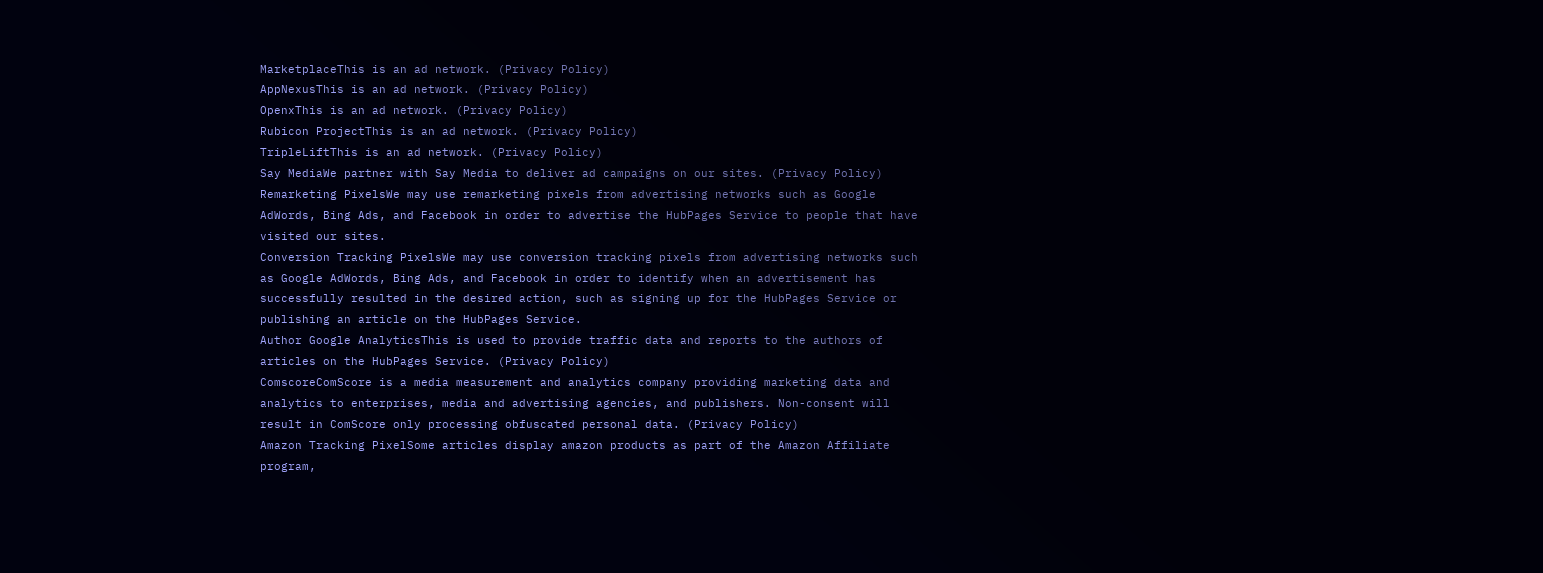MarketplaceThis is an ad network. (Privacy Policy)
AppNexusThis is an ad network. (Privacy Policy)
OpenxThis is an ad network. (Privacy Policy)
Rubicon ProjectThis is an ad network. (Privacy Policy)
TripleLiftThis is an ad network. (Privacy Policy)
Say MediaWe partner with Say Media to deliver ad campaigns on our sites. (Privacy Policy)
Remarketing PixelsWe may use remarketing pixels from advertising networks such as Google AdWords, Bing Ads, and Facebook in order to advertise the HubPages Service to people that have visited our sites.
Conversion Tracking PixelsWe may use conversion tracking pixels from advertising networks such as Google AdWords, Bing Ads, and Facebook in order to identify when an advertisement has successfully resulted in the desired action, such as signing up for the HubPages Service or publishing an article on the HubPages Service.
Author Google AnalyticsThis is used to provide traffic data and reports to the authors of articles on the HubPages Service. (Privacy Policy)
ComscoreComScore is a media measurement and analytics company providing marketing data and analytics to enterprises, media and advertising agencies, and publishers. Non-consent will result in ComScore only processing obfuscated personal data. (Privacy Policy)
Amazon Tracking PixelSome articles display amazon products as part of the Amazon Affiliate program,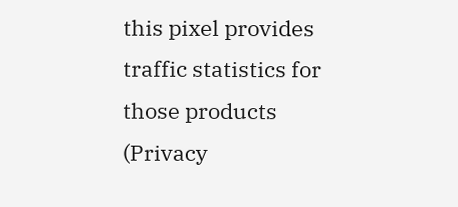this pixel provides traffic statistics for those products (Privacy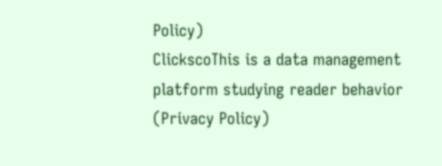Policy)
ClickscoThis is a data management platform studying reader behavior (Privacy Policy)